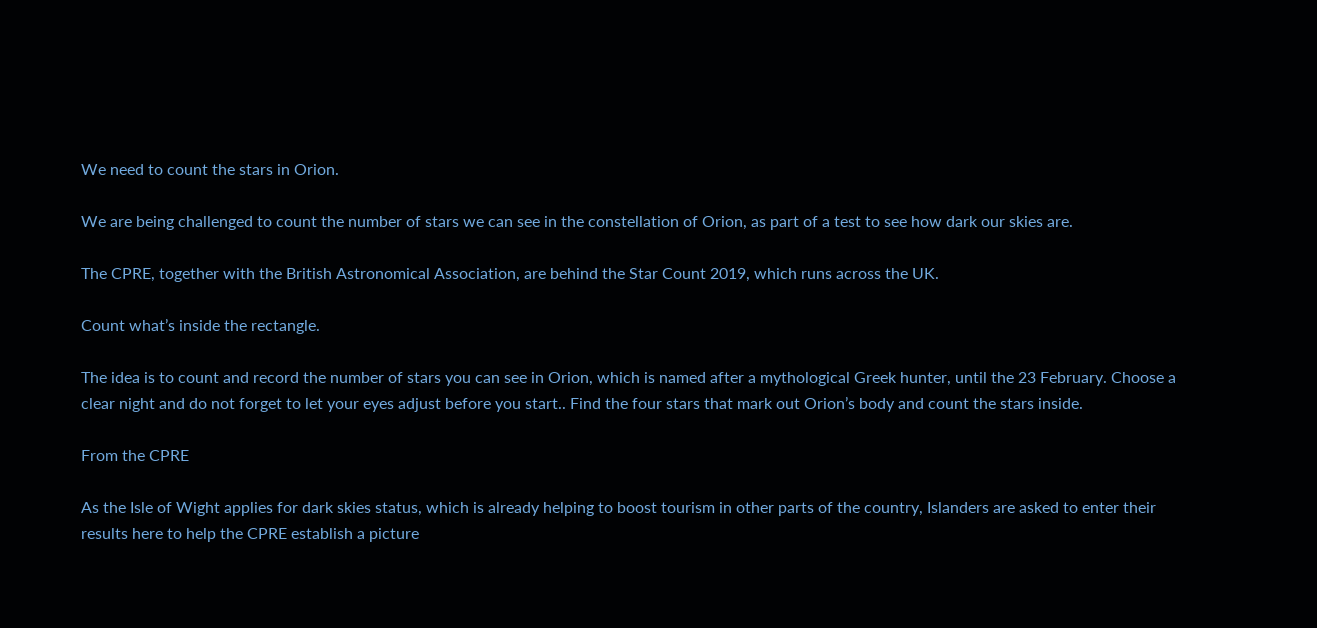We need to count the stars in Orion.

We are being challenged to count the number of stars we can see in the constellation of Orion, as part of a test to see how dark our skies are.

The CPRE, together with the British Astronomical Association, are behind the Star Count 2019, which runs across the UK.

Count what’s inside the rectangle.

The idea is to count and record the number of stars you can see in Orion, which is named after a mythological Greek hunter, until the 23 February. Choose a clear night and do not forget to let your eyes adjust before you start.. Find the four stars that mark out Orion’s body and count the stars inside.

From the CPRE

As the Isle of Wight applies for dark skies status, which is already helping to boost tourism in other parts of the country, Islanders are asked to enter their results here to help the CPRE establish a picture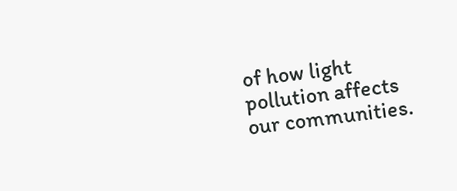of how light pollution affects our communities.